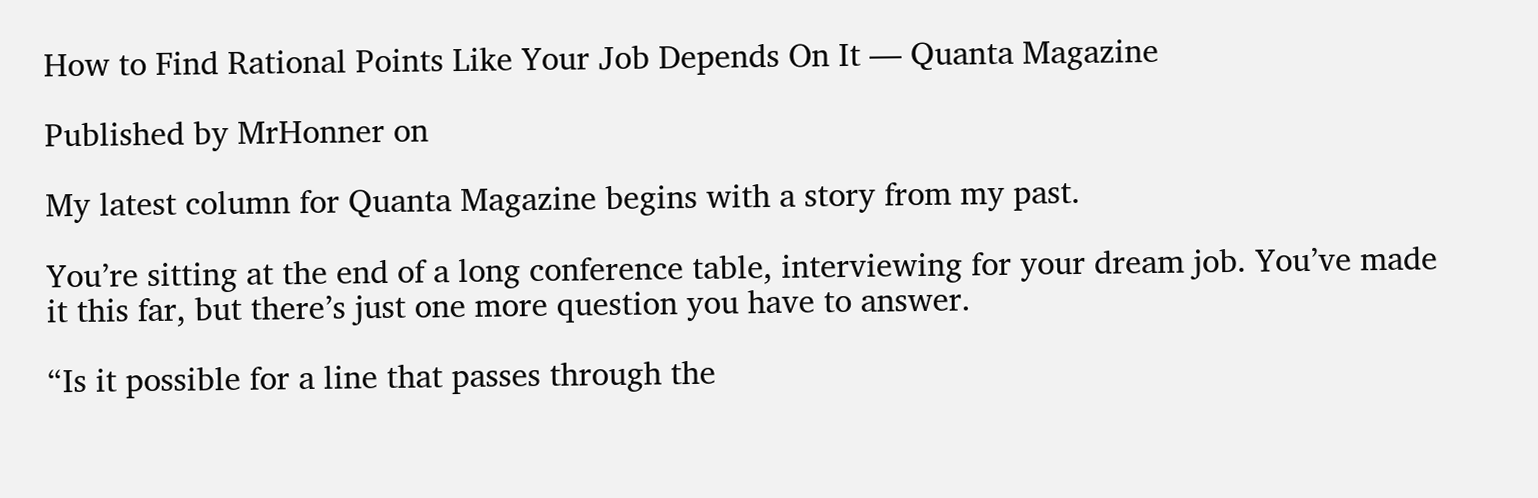How to Find Rational Points Like Your Job Depends On It — Quanta Magazine

Published by MrHonner on

My latest column for Quanta Magazine begins with a story from my past.

You’re sitting at the end of a long conference table, interviewing for your dream job. You’ve made it this far, but there’s just one more question you have to answer.

“Is it possible for a line that passes through the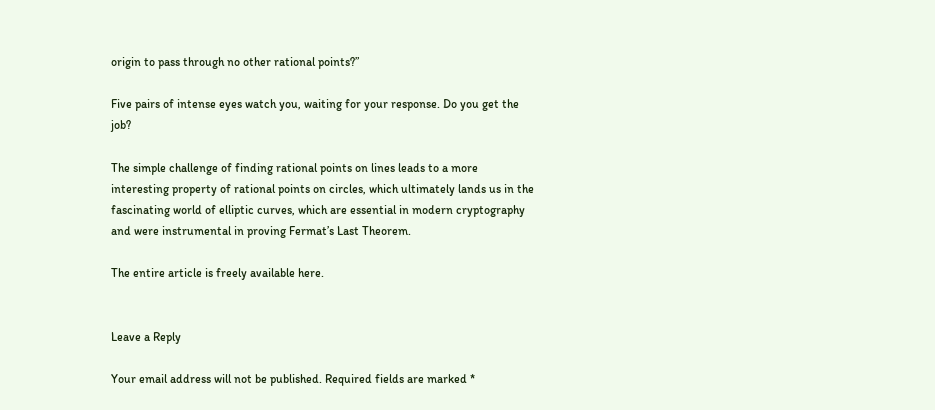origin to pass through no other rational points?”

Five pairs of intense eyes watch you, waiting for your response. Do you get the job?

The simple challenge of finding rational points on lines leads to a more interesting property of rational points on circles, which ultimately lands us in the fascinating world of elliptic curves, which are essential in modern cryptography and were instrumental in proving Fermat’s Last Theorem.

The entire article is freely available here.


Leave a Reply

Your email address will not be published. Required fields are marked *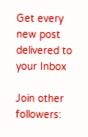Get every new post delivered to your Inbox

Join other followers: